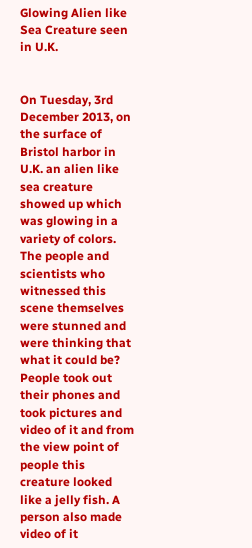Glowing Alien like Sea Creature seen in U.K.


On Tuesday, 3rd December 2013, on the surface of Bristol harbor in U.K. an alien like sea creature showed up which was glowing in a variety of colors. The people and scientists who witnessed this scene themselves were stunned and were thinking that what it could be? People took out their phones and took pictures and video of it and from the view point of people this creature looked like a jelly fish. A person also made video of it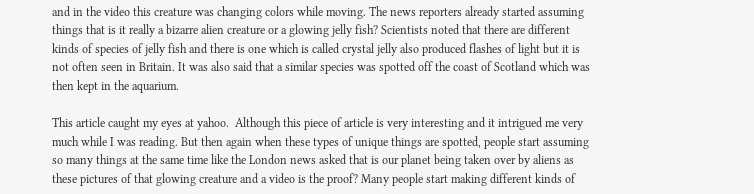and in the video this creature was changing colors while moving. The news reporters already started assuming things that is it really a bizarre alien creature or a glowing jelly fish? Scientists noted that there are different kinds of species of jelly fish and there is one which is called crystal jelly also produced flashes of light but it is not often seen in Britain. It was also said that a similar species was spotted off the coast of Scotland which was then kept in the aquarium.

This article caught my eyes at yahoo.  Although this piece of article is very interesting and it intrigued me very much while I was reading. But then again when these types of unique things are spotted, people start assuming so many things at the same time like the London news asked that is our planet being taken over by aliens as these pictures of that glowing creature and a video is the proof? Many people start making different kinds of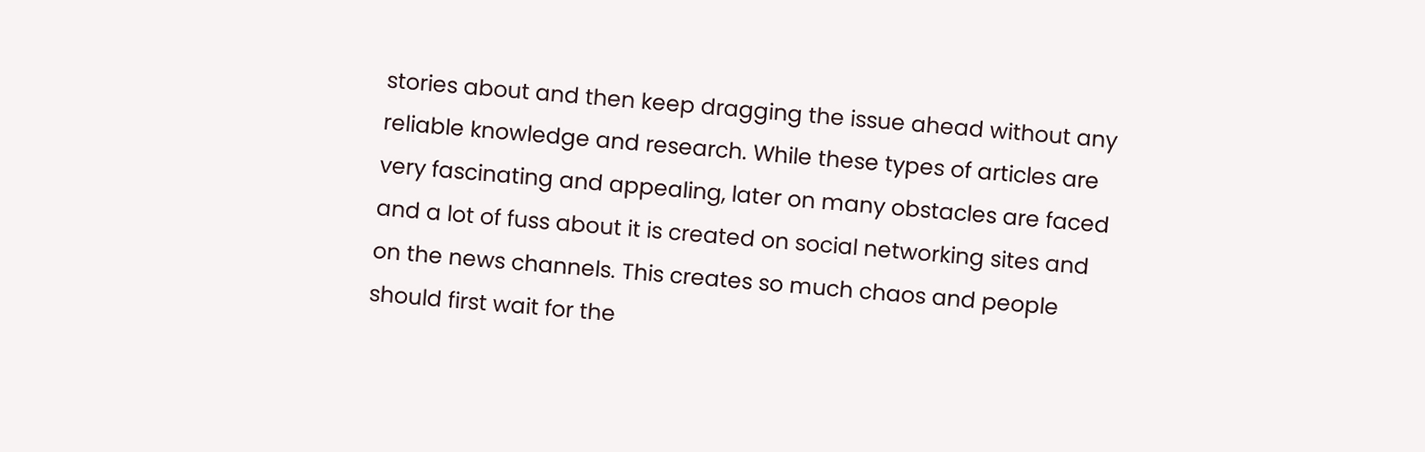stories about and then keep dragging the issue ahead without any reliable knowledge and research. While these types of articles are very fascinating and appealing, later on many obstacles are faced and a lot of fuss about it is created on social networking sites and on the news channels. This creates so much chaos and people should first wait for the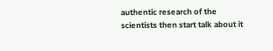authentic research of the scientists then start talk about it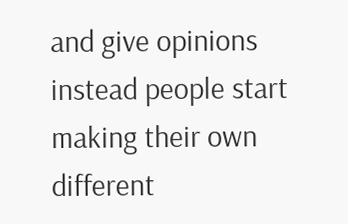and give opinions instead people start making their own different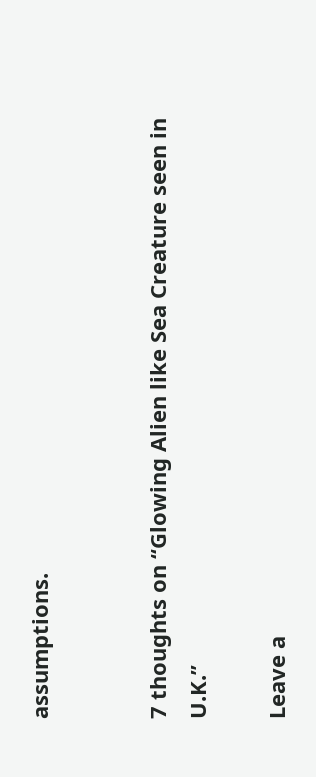assumptions.


7 thoughts on “Glowing Alien like Sea Creature seen in U.K.”

Leave a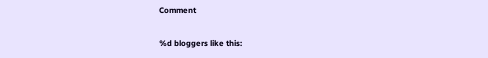Comment

%d bloggers like this: